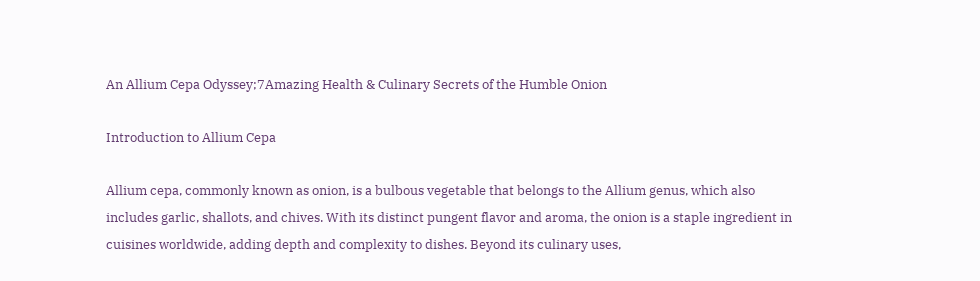An Allium Cepa Odyssey;7Amazing Health & Culinary Secrets of the Humble Onion

Introduction to Allium Cepa

Allium cepa, commonly known as onion, is a bulbous vegetable that belongs to the Allium genus, which also includes garlic, shallots, and chives. With its distinct pungent flavor and aroma, the onion is a staple ingredient in cuisines worldwide, adding depth and complexity to dishes. Beyond its culinary uses,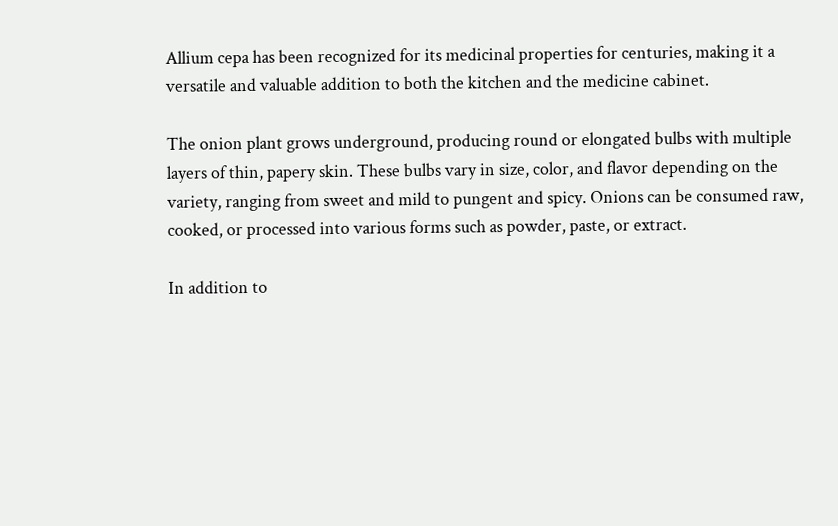Allium cepa has been recognized for its medicinal properties for centuries, making it a versatile and valuable addition to both the kitchen and the medicine cabinet.

The onion plant grows underground, producing round or elongated bulbs with multiple layers of thin, papery skin. These bulbs vary in size, color, and flavor depending on the variety, ranging from sweet and mild to pungent and spicy. Onions can be consumed raw, cooked, or processed into various forms such as powder, paste, or extract.

In addition to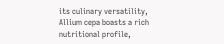its culinary versatility, Allium cepa boasts a rich nutritional profile,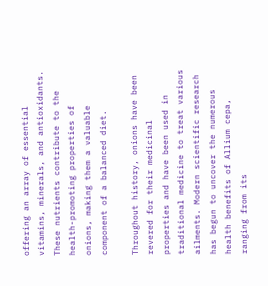offering an array of essential vitamins, minerals, and antioxidants. These nutrients contribute to the health-promoting properties of onions, making them a valuable component of a balanced diet.

Throughout history, onions have been revered for their medicinal properties and have been used in traditional medicine to treat various ailments. Modern scientific research has begun to uncover the numerous health benefits of Allium cepa, ranging from its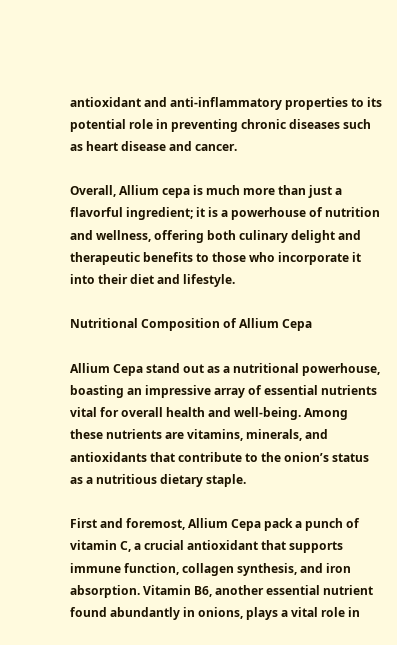antioxidant and anti-inflammatory properties to its potential role in preventing chronic diseases such as heart disease and cancer.

Overall, Allium cepa is much more than just a flavorful ingredient; it is a powerhouse of nutrition and wellness, offering both culinary delight and therapeutic benefits to those who incorporate it into their diet and lifestyle.

Nutritional Composition of Allium Cepa

Allium Cepa stand out as a nutritional powerhouse, boasting an impressive array of essential nutrients vital for overall health and well-being. Among these nutrients are vitamins, minerals, and antioxidants that contribute to the onion’s status as a nutritious dietary staple.

First and foremost, Allium Cepa pack a punch of vitamin C, a crucial antioxidant that supports immune function, collagen synthesis, and iron absorption. Vitamin B6, another essential nutrient found abundantly in onions, plays a vital role in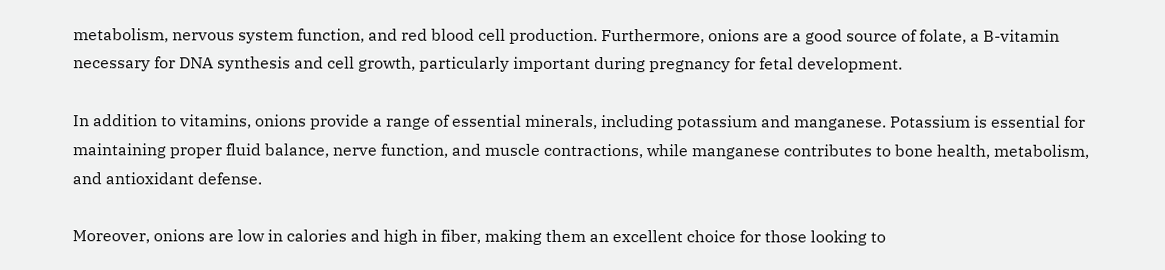metabolism, nervous system function, and red blood cell production. Furthermore, onions are a good source of folate, a B-vitamin necessary for DNA synthesis and cell growth, particularly important during pregnancy for fetal development.

In addition to vitamins, onions provide a range of essential minerals, including potassium and manganese. Potassium is essential for maintaining proper fluid balance, nerve function, and muscle contractions, while manganese contributes to bone health, metabolism, and antioxidant defense.

Moreover, onions are low in calories and high in fiber, making them an excellent choice for those looking to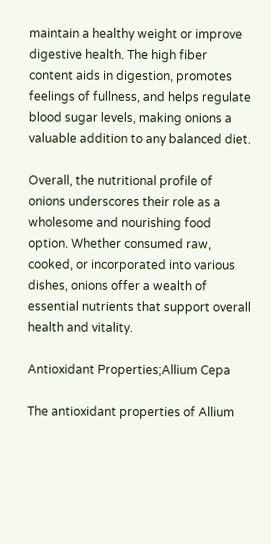maintain a healthy weight or improve digestive health. The high fiber content aids in digestion, promotes feelings of fullness, and helps regulate blood sugar levels, making onions a valuable addition to any balanced diet.

Overall, the nutritional profile of onions underscores their role as a wholesome and nourishing food option. Whether consumed raw, cooked, or incorporated into various dishes, onions offer a wealth of essential nutrients that support overall health and vitality.

Antioxidant Properties;Allium Cepa

The antioxidant properties of Allium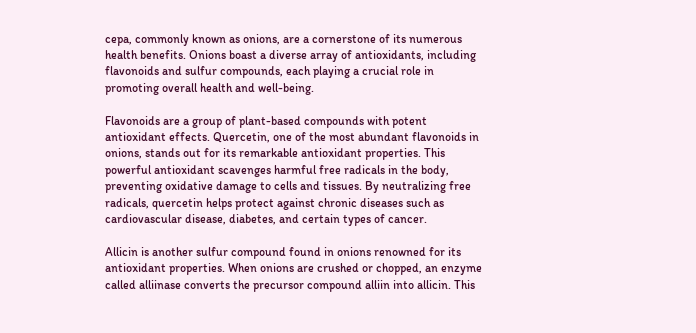cepa, commonly known as onions, are a cornerstone of its numerous health benefits. Onions boast a diverse array of antioxidants, including flavonoids and sulfur compounds, each playing a crucial role in promoting overall health and well-being.

Flavonoids are a group of plant-based compounds with potent antioxidant effects. Quercetin, one of the most abundant flavonoids in onions, stands out for its remarkable antioxidant properties. This powerful antioxidant scavenges harmful free radicals in the body, preventing oxidative damage to cells and tissues. By neutralizing free radicals, quercetin helps protect against chronic diseases such as cardiovascular disease, diabetes, and certain types of cancer.

Allicin is another sulfur compound found in onions renowned for its antioxidant properties. When onions are crushed or chopped, an enzyme called alliinase converts the precursor compound alliin into allicin. This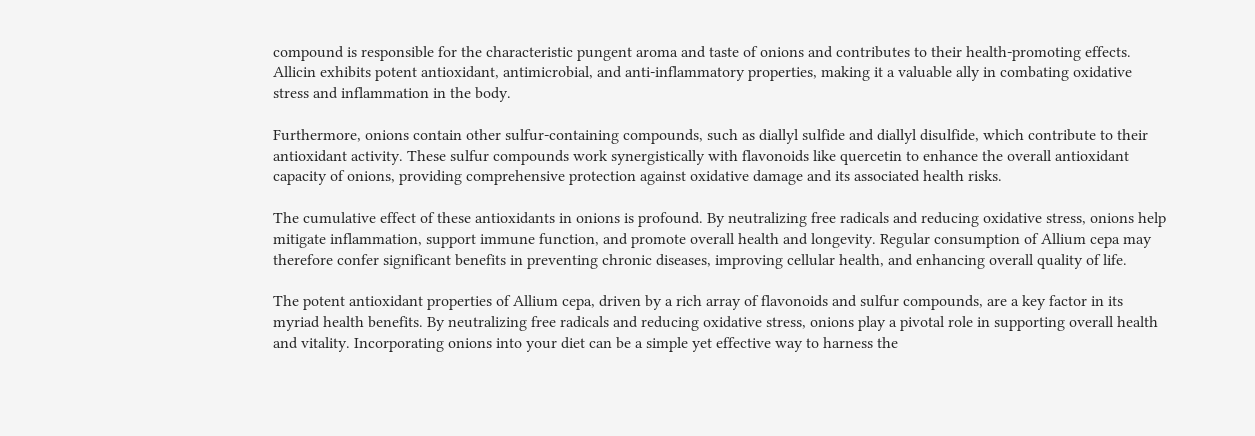compound is responsible for the characteristic pungent aroma and taste of onions and contributes to their health-promoting effects. Allicin exhibits potent antioxidant, antimicrobial, and anti-inflammatory properties, making it a valuable ally in combating oxidative stress and inflammation in the body.

Furthermore, onions contain other sulfur-containing compounds, such as diallyl sulfide and diallyl disulfide, which contribute to their antioxidant activity. These sulfur compounds work synergistically with flavonoids like quercetin to enhance the overall antioxidant capacity of onions, providing comprehensive protection against oxidative damage and its associated health risks.

The cumulative effect of these antioxidants in onions is profound. By neutralizing free radicals and reducing oxidative stress, onions help mitigate inflammation, support immune function, and promote overall health and longevity. Regular consumption of Allium cepa may therefore confer significant benefits in preventing chronic diseases, improving cellular health, and enhancing overall quality of life.

The potent antioxidant properties of Allium cepa, driven by a rich array of flavonoids and sulfur compounds, are a key factor in its myriad health benefits. By neutralizing free radicals and reducing oxidative stress, onions play a pivotal role in supporting overall health and vitality. Incorporating onions into your diet can be a simple yet effective way to harness the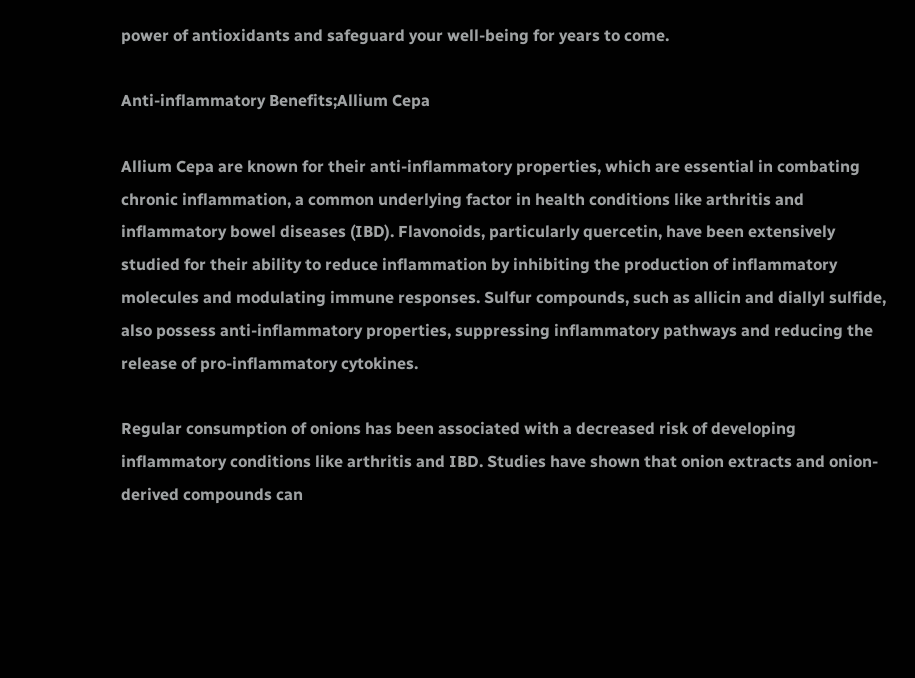power of antioxidants and safeguard your well-being for years to come.

Anti-inflammatory Benefits;Allium Cepa

Allium Cepa are known for their anti-inflammatory properties, which are essential in combating chronic inflammation, a common underlying factor in health conditions like arthritis and inflammatory bowel diseases (IBD). Flavonoids, particularly quercetin, have been extensively studied for their ability to reduce inflammation by inhibiting the production of inflammatory molecules and modulating immune responses. Sulfur compounds, such as allicin and diallyl sulfide, also possess anti-inflammatory properties, suppressing inflammatory pathways and reducing the release of pro-inflammatory cytokines.

Regular consumption of onions has been associated with a decreased risk of developing inflammatory conditions like arthritis and IBD. Studies have shown that onion extracts and onion-derived compounds can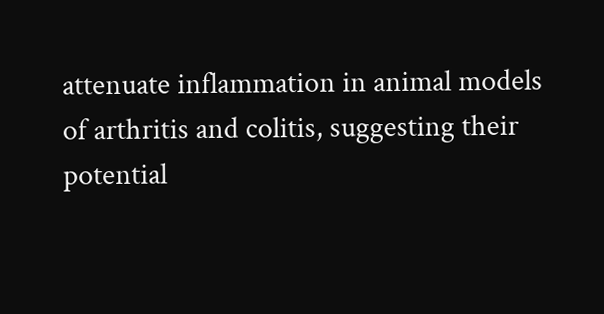attenuate inflammation in animal models of arthritis and colitis, suggesting their potential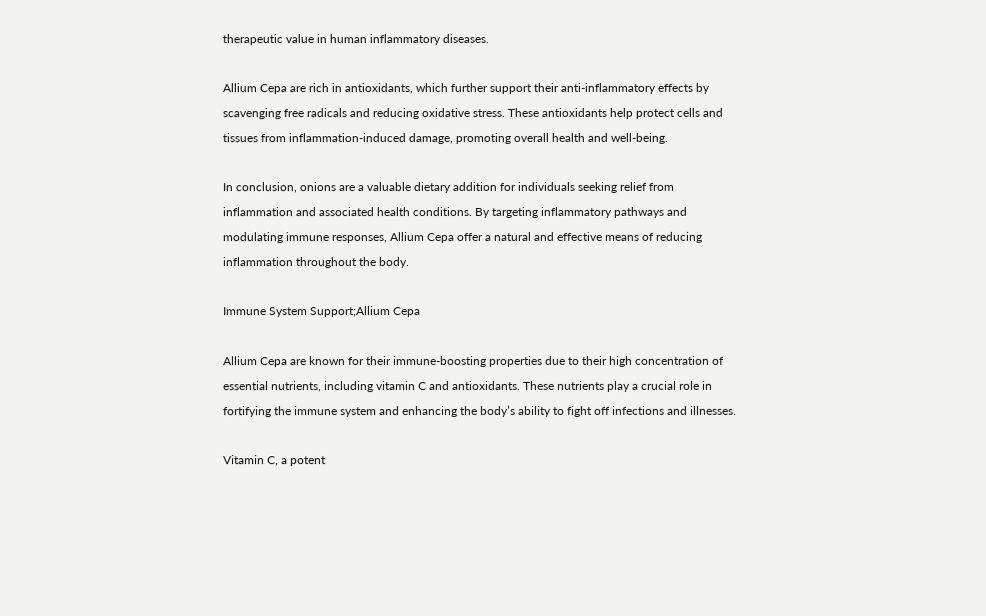therapeutic value in human inflammatory diseases.

Allium Cepa are rich in antioxidants, which further support their anti-inflammatory effects by scavenging free radicals and reducing oxidative stress. These antioxidants help protect cells and tissues from inflammation-induced damage, promoting overall health and well-being.

In conclusion, onions are a valuable dietary addition for individuals seeking relief from inflammation and associated health conditions. By targeting inflammatory pathways and modulating immune responses, Allium Cepa offer a natural and effective means of reducing inflammation throughout the body.

Immune System Support;Allium Cepa

Allium Cepa are known for their immune-boosting properties due to their high concentration of essential nutrients, including vitamin C and antioxidants. These nutrients play a crucial role in fortifying the immune system and enhancing the body’s ability to fight off infections and illnesses.

Vitamin C, a potent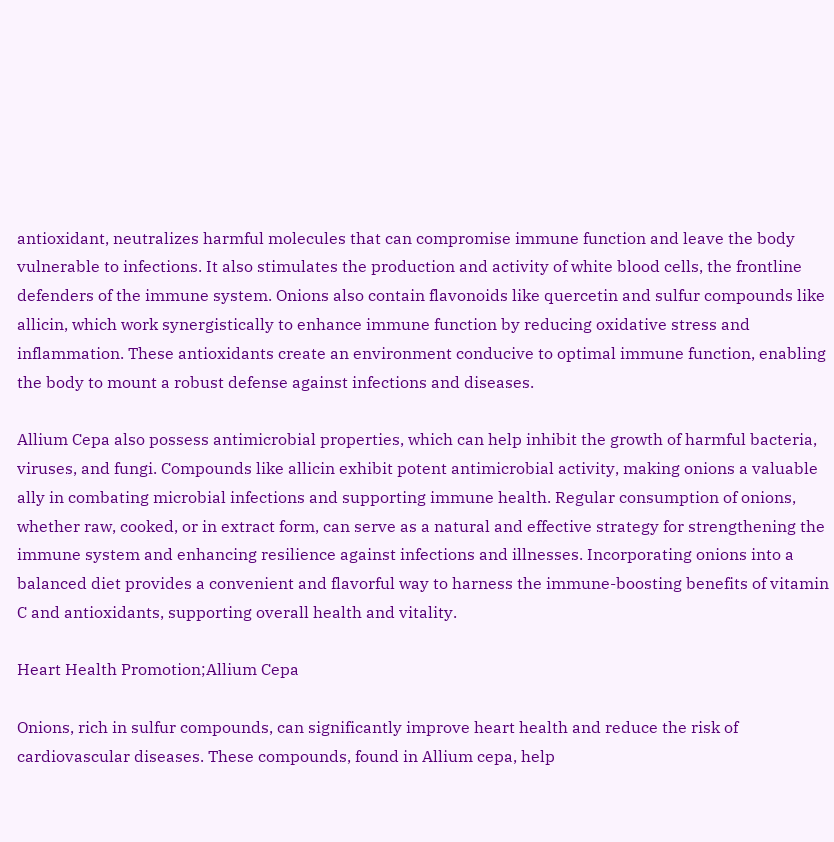antioxidant, neutralizes harmful molecules that can compromise immune function and leave the body vulnerable to infections. It also stimulates the production and activity of white blood cells, the frontline defenders of the immune system. Onions also contain flavonoids like quercetin and sulfur compounds like allicin, which work synergistically to enhance immune function by reducing oxidative stress and inflammation. These antioxidants create an environment conducive to optimal immune function, enabling the body to mount a robust defense against infections and diseases.

Allium Cepa also possess antimicrobial properties, which can help inhibit the growth of harmful bacteria, viruses, and fungi. Compounds like allicin exhibit potent antimicrobial activity, making onions a valuable ally in combating microbial infections and supporting immune health. Regular consumption of onions, whether raw, cooked, or in extract form, can serve as a natural and effective strategy for strengthening the immune system and enhancing resilience against infections and illnesses. Incorporating onions into a balanced diet provides a convenient and flavorful way to harness the immune-boosting benefits of vitamin C and antioxidants, supporting overall health and vitality.

Heart Health Promotion;Allium Cepa

Onions, rich in sulfur compounds, can significantly improve heart health and reduce the risk of cardiovascular diseases. These compounds, found in Allium cepa, help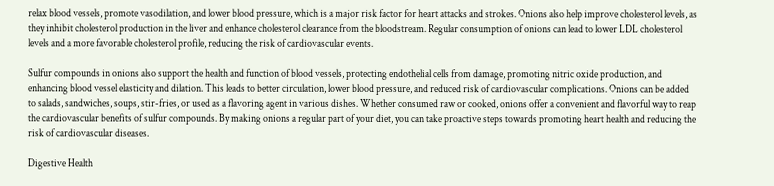relax blood vessels, promote vasodilation, and lower blood pressure, which is a major risk factor for heart attacks and strokes. Onions also help improve cholesterol levels, as they inhibit cholesterol production in the liver and enhance cholesterol clearance from the bloodstream. Regular consumption of onions can lead to lower LDL cholesterol levels and a more favorable cholesterol profile, reducing the risk of cardiovascular events.

Sulfur compounds in onions also support the health and function of blood vessels, protecting endothelial cells from damage, promoting nitric oxide production, and enhancing blood vessel elasticity and dilation. This leads to better circulation, lower blood pressure, and reduced risk of cardiovascular complications. Onions can be added to salads, sandwiches, soups, stir-fries, or used as a flavoring agent in various dishes. Whether consumed raw or cooked, onions offer a convenient and flavorful way to reap the cardiovascular benefits of sulfur compounds. By making onions a regular part of your diet, you can take proactive steps towards promoting heart health and reducing the risk of cardiovascular diseases.

Digestive Health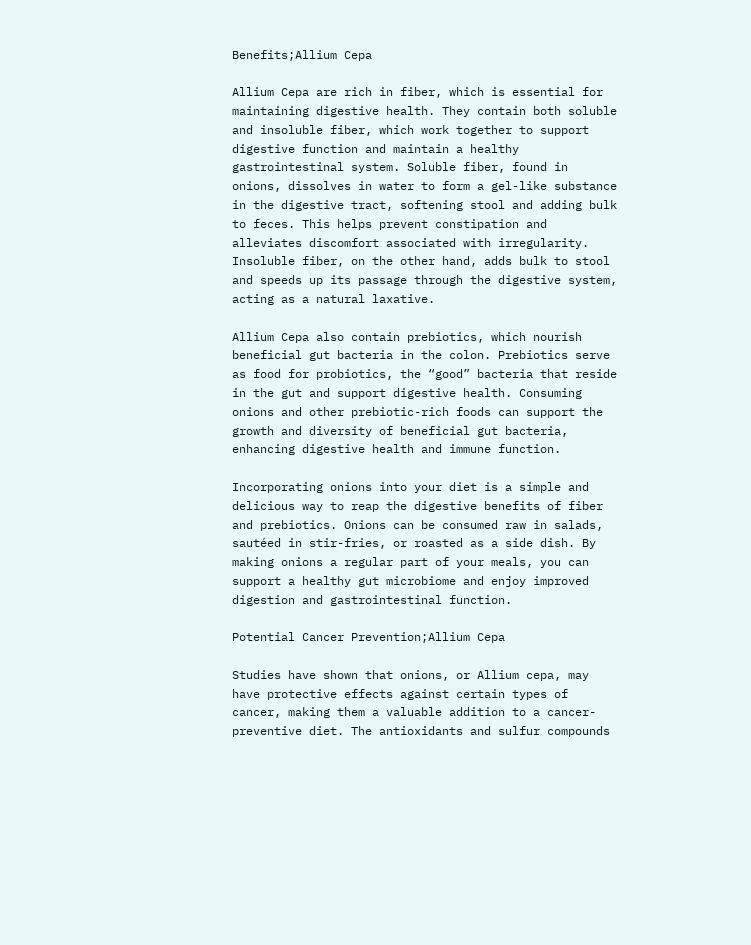Benefits;Allium Cepa

Allium Cepa are rich in fiber, which is essential for maintaining digestive health. They contain both soluble and insoluble fiber, which work together to support digestive function and maintain a healthy gastrointestinal system. Soluble fiber, found in onions, dissolves in water to form a gel-like substance in the digestive tract, softening stool and adding bulk to feces. This helps prevent constipation and alleviates discomfort associated with irregularity. Insoluble fiber, on the other hand, adds bulk to stool and speeds up its passage through the digestive system, acting as a natural laxative.

Allium Cepa also contain prebiotics, which nourish beneficial gut bacteria in the colon. Prebiotics serve as food for probiotics, the “good” bacteria that reside in the gut and support digestive health. Consuming onions and other prebiotic-rich foods can support the growth and diversity of beneficial gut bacteria, enhancing digestive health and immune function.

Incorporating onions into your diet is a simple and delicious way to reap the digestive benefits of fiber and prebiotics. Onions can be consumed raw in salads, sautéed in stir-fries, or roasted as a side dish. By making onions a regular part of your meals, you can support a healthy gut microbiome and enjoy improved digestion and gastrointestinal function.

Potential Cancer Prevention;Allium Cepa

Studies have shown that onions, or Allium cepa, may have protective effects against certain types of cancer, making them a valuable addition to a cancer-preventive diet. The antioxidants and sulfur compounds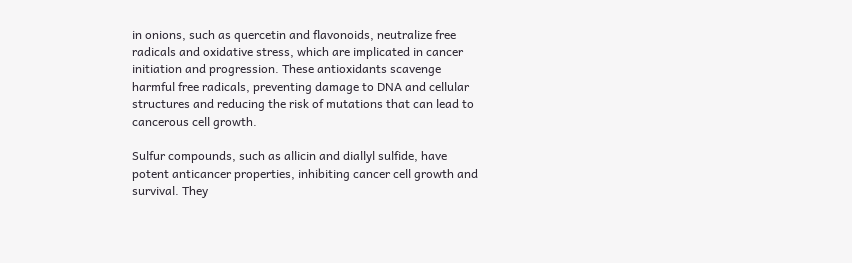in onions, such as quercetin and flavonoids, neutralize free radicals and oxidative stress, which are implicated in cancer initiation and progression. These antioxidants scavenge harmful free radicals, preventing damage to DNA and cellular structures and reducing the risk of mutations that can lead to cancerous cell growth.

Sulfur compounds, such as allicin and diallyl sulfide, have potent anticancer properties, inhibiting cancer cell growth and survival. They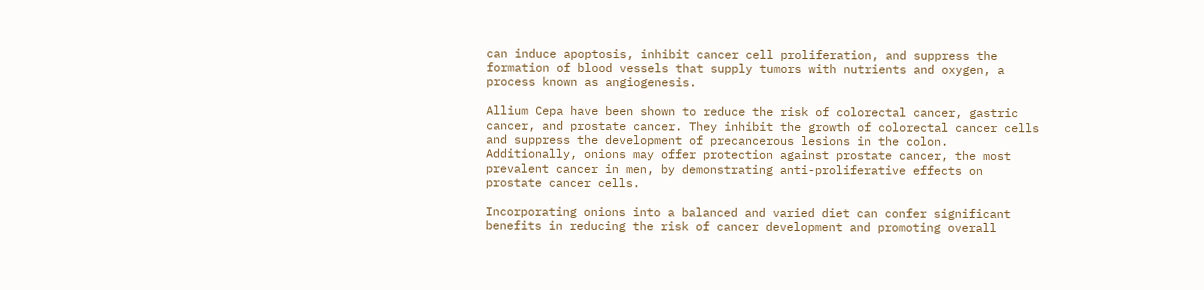can induce apoptosis, inhibit cancer cell proliferation, and suppress the formation of blood vessels that supply tumors with nutrients and oxygen, a process known as angiogenesis.

Allium Cepa have been shown to reduce the risk of colorectal cancer, gastric cancer, and prostate cancer. They inhibit the growth of colorectal cancer cells and suppress the development of precancerous lesions in the colon. Additionally, onions may offer protection against prostate cancer, the most prevalent cancer in men, by demonstrating anti-proliferative effects on prostate cancer cells.

Incorporating onions into a balanced and varied diet can confer significant benefits in reducing the risk of cancer development and promoting overall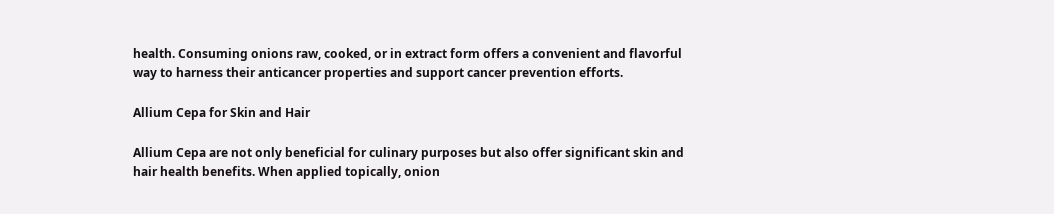health. Consuming onions raw, cooked, or in extract form offers a convenient and flavorful way to harness their anticancer properties and support cancer prevention efforts.

Allium Cepa for Skin and Hair

Allium Cepa are not only beneficial for culinary purposes but also offer significant skin and hair health benefits. When applied topically, onion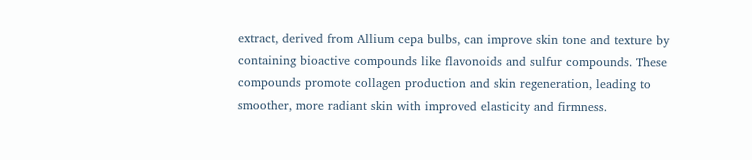extract, derived from Allium cepa bulbs, can improve skin tone and texture by containing bioactive compounds like flavonoids and sulfur compounds. These compounds promote collagen production and skin regeneration, leading to smoother, more radiant skin with improved elasticity and firmness.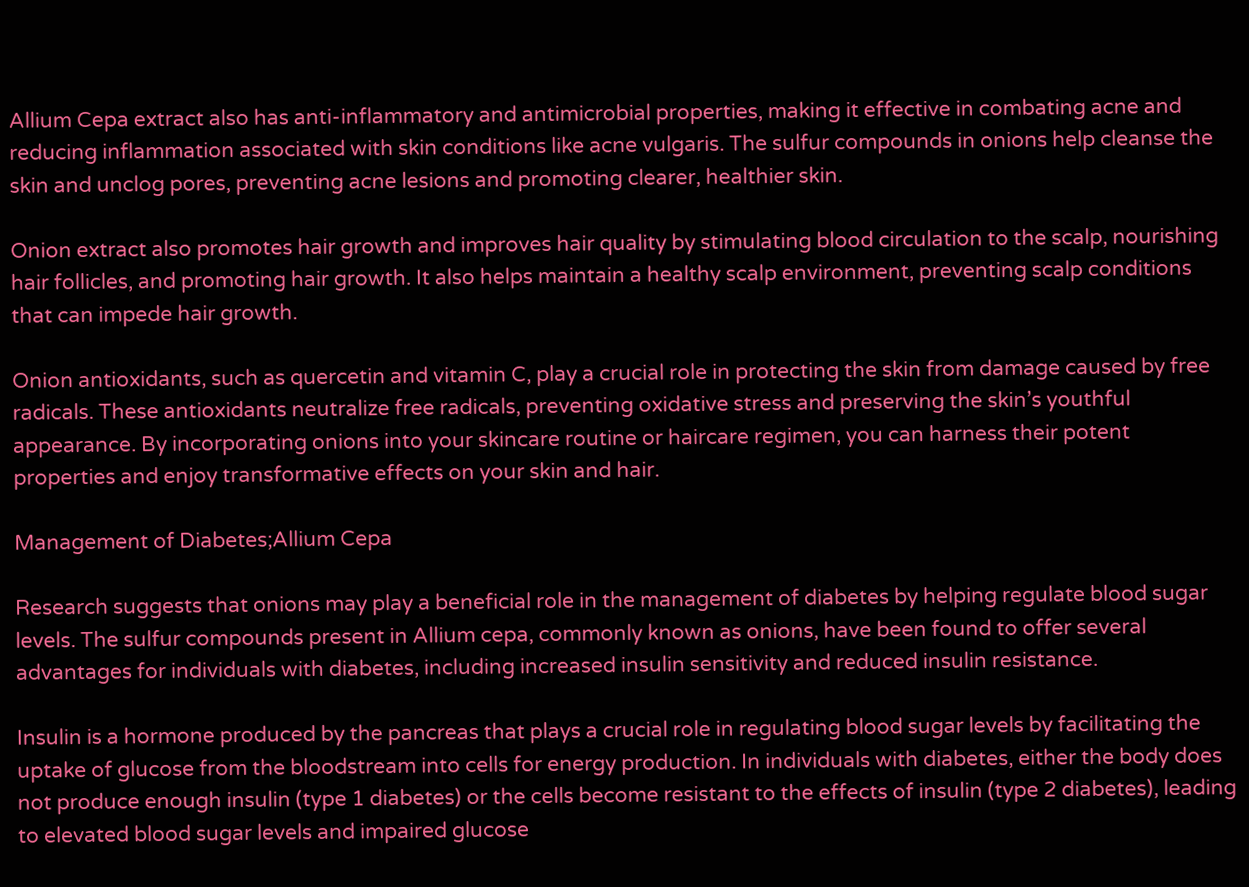Allium Cepa extract also has anti-inflammatory and antimicrobial properties, making it effective in combating acne and reducing inflammation associated with skin conditions like acne vulgaris. The sulfur compounds in onions help cleanse the skin and unclog pores, preventing acne lesions and promoting clearer, healthier skin.

Onion extract also promotes hair growth and improves hair quality by stimulating blood circulation to the scalp, nourishing hair follicles, and promoting hair growth. It also helps maintain a healthy scalp environment, preventing scalp conditions that can impede hair growth.

Onion antioxidants, such as quercetin and vitamin C, play a crucial role in protecting the skin from damage caused by free radicals. These antioxidants neutralize free radicals, preventing oxidative stress and preserving the skin’s youthful appearance. By incorporating onions into your skincare routine or haircare regimen, you can harness their potent properties and enjoy transformative effects on your skin and hair.

Management of Diabetes;Allium Cepa

Research suggests that onions may play a beneficial role in the management of diabetes by helping regulate blood sugar levels. The sulfur compounds present in Allium cepa, commonly known as onions, have been found to offer several advantages for individuals with diabetes, including increased insulin sensitivity and reduced insulin resistance.

Insulin is a hormone produced by the pancreas that plays a crucial role in regulating blood sugar levels by facilitating the uptake of glucose from the bloodstream into cells for energy production. In individuals with diabetes, either the body does not produce enough insulin (type 1 diabetes) or the cells become resistant to the effects of insulin (type 2 diabetes), leading to elevated blood sugar levels and impaired glucose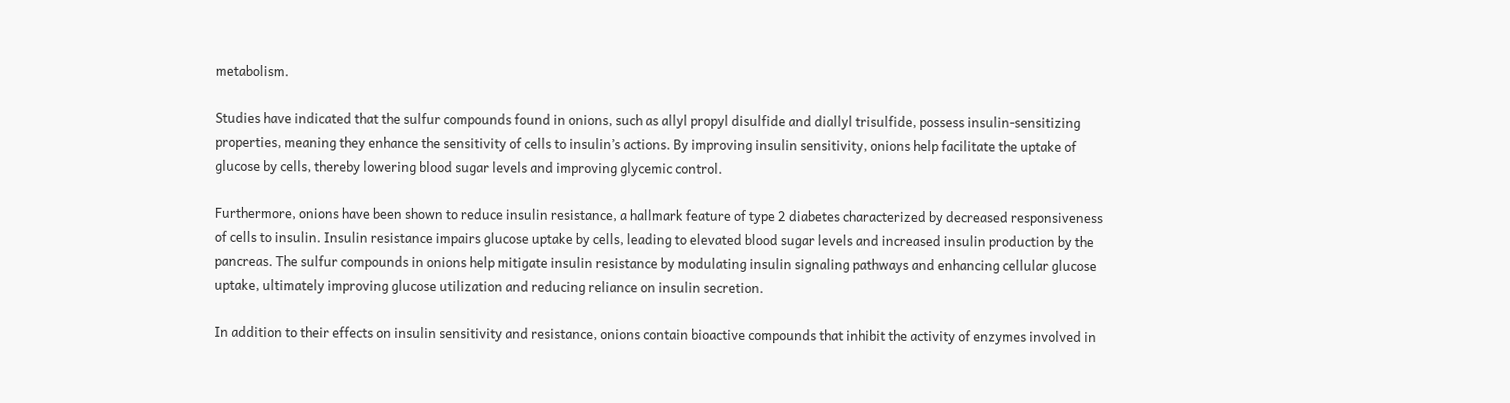metabolism.

Studies have indicated that the sulfur compounds found in onions, such as allyl propyl disulfide and diallyl trisulfide, possess insulin-sensitizing properties, meaning they enhance the sensitivity of cells to insulin’s actions. By improving insulin sensitivity, onions help facilitate the uptake of glucose by cells, thereby lowering blood sugar levels and improving glycemic control.

Furthermore, onions have been shown to reduce insulin resistance, a hallmark feature of type 2 diabetes characterized by decreased responsiveness of cells to insulin. Insulin resistance impairs glucose uptake by cells, leading to elevated blood sugar levels and increased insulin production by the pancreas. The sulfur compounds in onions help mitigate insulin resistance by modulating insulin signaling pathways and enhancing cellular glucose uptake, ultimately improving glucose utilization and reducing reliance on insulin secretion.

In addition to their effects on insulin sensitivity and resistance, onions contain bioactive compounds that inhibit the activity of enzymes involved in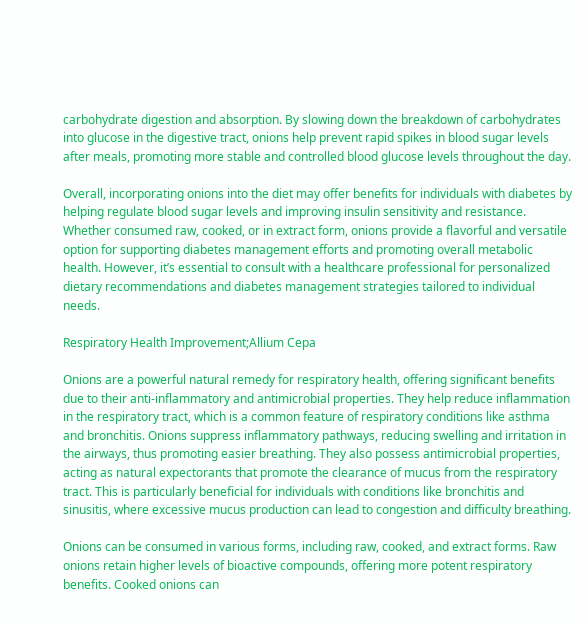carbohydrate digestion and absorption. By slowing down the breakdown of carbohydrates into glucose in the digestive tract, onions help prevent rapid spikes in blood sugar levels after meals, promoting more stable and controlled blood glucose levels throughout the day.

Overall, incorporating onions into the diet may offer benefits for individuals with diabetes by helping regulate blood sugar levels and improving insulin sensitivity and resistance. Whether consumed raw, cooked, or in extract form, onions provide a flavorful and versatile option for supporting diabetes management efforts and promoting overall metabolic health. However, it’s essential to consult with a healthcare professional for personalized dietary recommendations and diabetes management strategies tailored to individual needs.

Respiratory Health Improvement;Allium Cepa

Onions are a powerful natural remedy for respiratory health, offering significant benefits due to their anti-inflammatory and antimicrobial properties. They help reduce inflammation in the respiratory tract, which is a common feature of respiratory conditions like asthma and bronchitis. Onions suppress inflammatory pathways, reducing swelling and irritation in the airways, thus promoting easier breathing. They also possess antimicrobial properties, acting as natural expectorants that promote the clearance of mucus from the respiratory tract. This is particularly beneficial for individuals with conditions like bronchitis and sinusitis, where excessive mucus production can lead to congestion and difficulty breathing.

Onions can be consumed in various forms, including raw, cooked, and extract forms. Raw onions retain higher levels of bioactive compounds, offering more potent respiratory benefits. Cooked onions can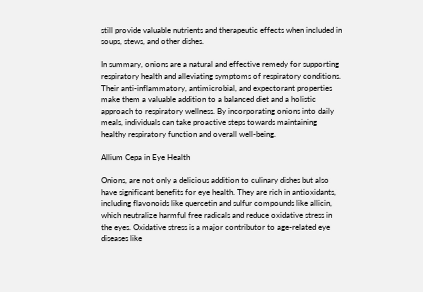still provide valuable nutrients and therapeutic effects when included in soups, stews, and other dishes.

In summary, onions are a natural and effective remedy for supporting respiratory health and alleviating symptoms of respiratory conditions. Their anti-inflammatory, antimicrobial, and expectorant properties make them a valuable addition to a balanced diet and a holistic approach to respiratory wellness. By incorporating onions into daily meals, individuals can take proactive steps towards maintaining healthy respiratory function and overall well-being.

Allium Cepa in Eye Health

Onions, are not only a delicious addition to culinary dishes but also have significant benefits for eye health. They are rich in antioxidants, including flavonoids like quercetin and sulfur compounds like allicin, which neutralize harmful free radicals and reduce oxidative stress in the eyes. Oxidative stress is a major contributor to age-related eye diseases like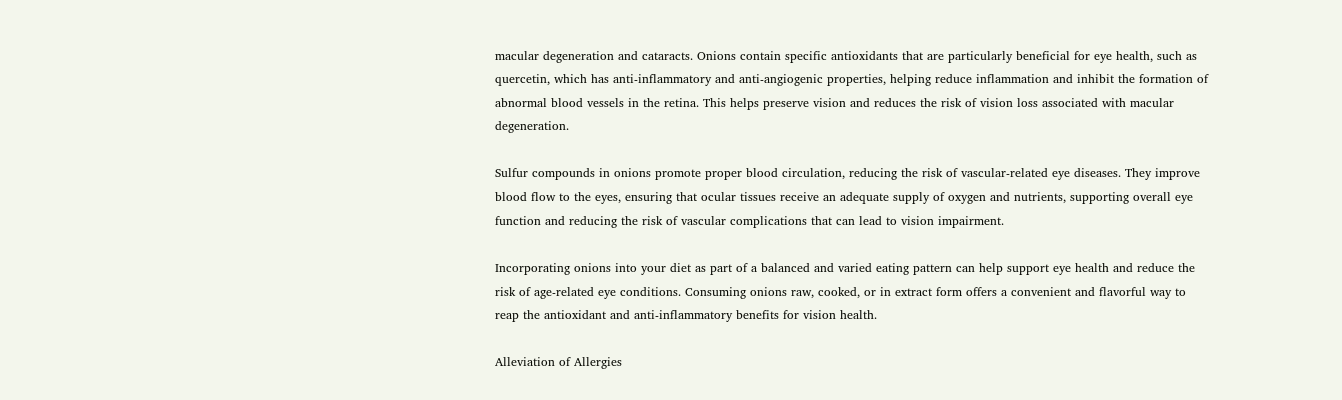macular degeneration and cataracts. Onions contain specific antioxidants that are particularly beneficial for eye health, such as quercetin, which has anti-inflammatory and anti-angiogenic properties, helping reduce inflammation and inhibit the formation of abnormal blood vessels in the retina. This helps preserve vision and reduces the risk of vision loss associated with macular degeneration.

Sulfur compounds in onions promote proper blood circulation, reducing the risk of vascular-related eye diseases. They improve blood flow to the eyes, ensuring that ocular tissues receive an adequate supply of oxygen and nutrients, supporting overall eye function and reducing the risk of vascular complications that can lead to vision impairment.

Incorporating onions into your diet as part of a balanced and varied eating pattern can help support eye health and reduce the risk of age-related eye conditions. Consuming onions raw, cooked, or in extract form offers a convenient and flavorful way to reap the antioxidant and anti-inflammatory benefits for vision health.

Alleviation of Allergies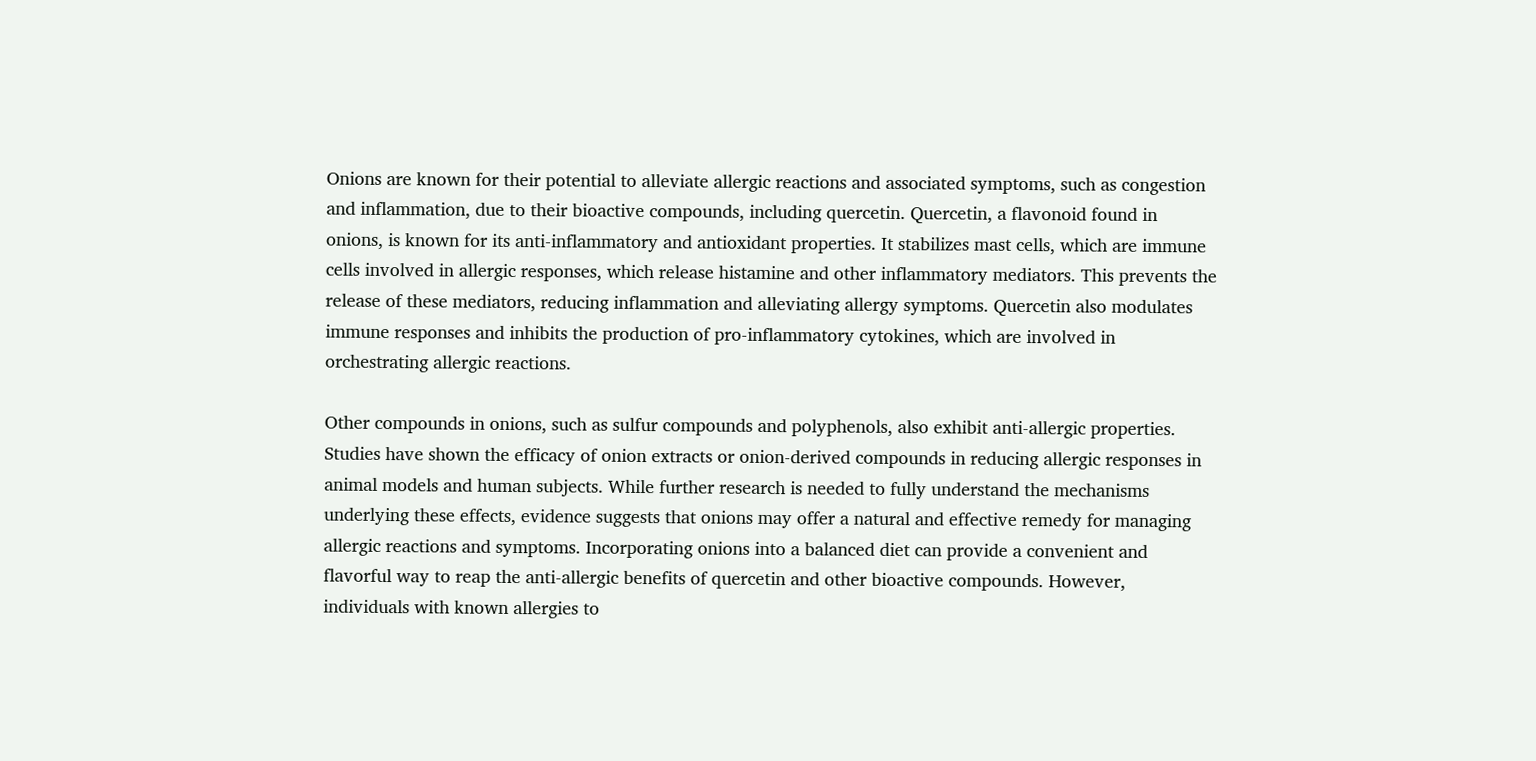Onions are known for their potential to alleviate allergic reactions and associated symptoms, such as congestion and inflammation, due to their bioactive compounds, including quercetin. Quercetin, a flavonoid found in onions, is known for its anti-inflammatory and antioxidant properties. It stabilizes mast cells, which are immune cells involved in allergic responses, which release histamine and other inflammatory mediators. This prevents the release of these mediators, reducing inflammation and alleviating allergy symptoms. Quercetin also modulates immune responses and inhibits the production of pro-inflammatory cytokines, which are involved in orchestrating allergic reactions.

Other compounds in onions, such as sulfur compounds and polyphenols, also exhibit anti-allergic properties. Studies have shown the efficacy of onion extracts or onion-derived compounds in reducing allergic responses in animal models and human subjects. While further research is needed to fully understand the mechanisms underlying these effects, evidence suggests that onions may offer a natural and effective remedy for managing allergic reactions and symptoms. Incorporating onions into a balanced diet can provide a convenient and flavorful way to reap the anti-allergic benefits of quercetin and other bioactive compounds. However, individuals with known allergies to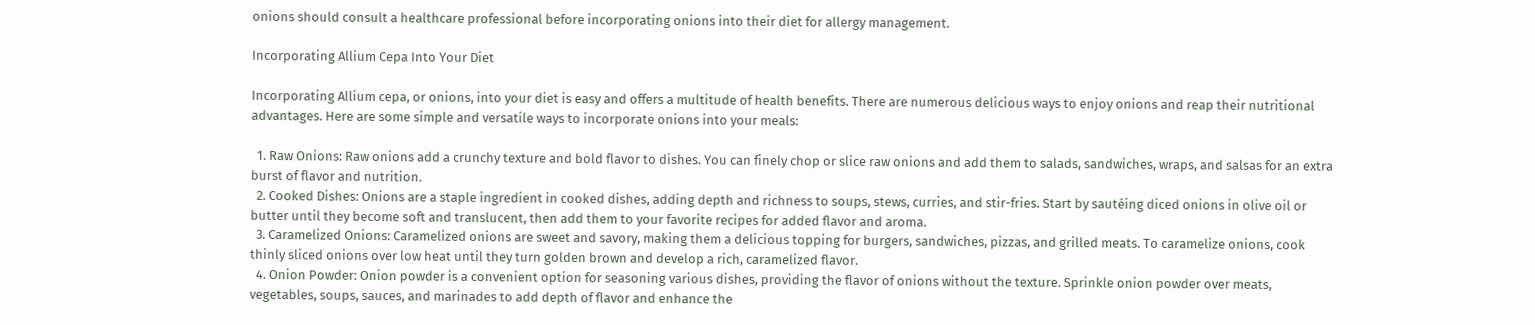onions should consult a healthcare professional before incorporating onions into their diet for allergy management.

Incorporating Allium Cepa Into Your Diet

Incorporating Allium cepa, or onions, into your diet is easy and offers a multitude of health benefits. There are numerous delicious ways to enjoy onions and reap their nutritional advantages. Here are some simple and versatile ways to incorporate onions into your meals:

  1. Raw Onions: Raw onions add a crunchy texture and bold flavor to dishes. You can finely chop or slice raw onions and add them to salads, sandwiches, wraps, and salsas for an extra burst of flavor and nutrition.
  2. Cooked Dishes: Onions are a staple ingredient in cooked dishes, adding depth and richness to soups, stews, curries, and stir-fries. Start by sautéing diced onions in olive oil or butter until they become soft and translucent, then add them to your favorite recipes for added flavor and aroma.
  3. Caramelized Onions: Caramelized onions are sweet and savory, making them a delicious topping for burgers, sandwiches, pizzas, and grilled meats. To caramelize onions, cook thinly sliced onions over low heat until they turn golden brown and develop a rich, caramelized flavor.
  4. Onion Powder: Onion powder is a convenient option for seasoning various dishes, providing the flavor of onions without the texture. Sprinkle onion powder over meats, vegetables, soups, sauces, and marinades to add depth of flavor and enhance the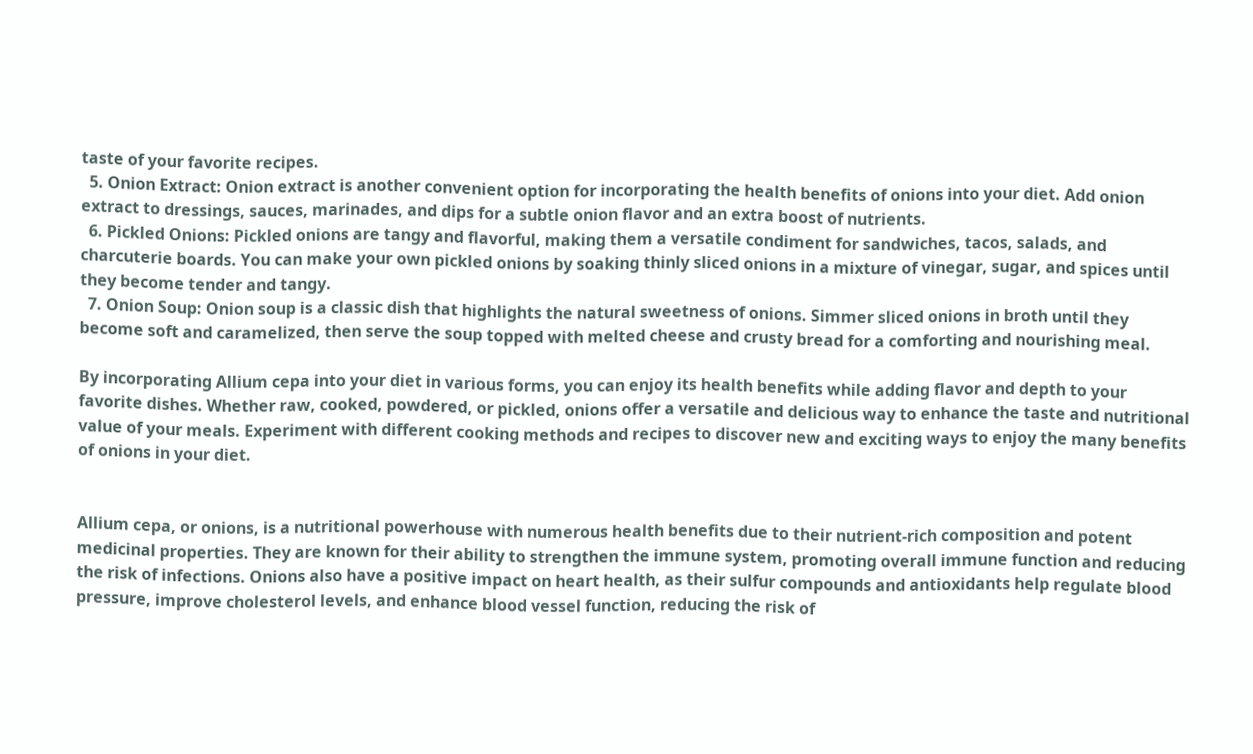taste of your favorite recipes.
  5. Onion Extract: Onion extract is another convenient option for incorporating the health benefits of onions into your diet. Add onion extract to dressings, sauces, marinades, and dips for a subtle onion flavor and an extra boost of nutrients.
  6. Pickled Onions: Pickled onions are tangy and flavorful, making them a versatile condiment for sandwiches, tacos, salads, and charcuterie boards. You can make your own pickled onions by soaking thinly sliced onions in a mixture of vinegar, sugar, and spices until they become tender and tangy.
  7. Onion Soup: Onion soup is a classic dish that highlights the natural sweetness of onions. Simmer sliced onions in broth until they become soft and caramelized, then serve the soup topped with melted cheese and crusty bread for a comforting and nourishing meal.

By incorporating Allium cepa into your diet in various forms, you can enjoy its health benefits while adding flavor and depth to your favorite dishes. Whether raw, cooked, powdered, or pickled, onions offer a versatile and delicious way to enhance the taste and nutritional value of your meals. Experiment with different cooking methods and recipes to discover new and exciting ways to enjoy the many benefits of onions in your diet.


Allium cepa, or onions, is a nutritional powerhouse with numerous health benefits due to their nutrient-rich composition and potent medicinal properties. They are known for their ability to strengthen the immune system, promoting overall immune function and reducing the risk of infections. Onions also have a positive impact on heart health, as their sulfur compounds and antioxidants help regulate blood pressure, improve cholesterol levels, and enhance blood vessel function, reducing the risk of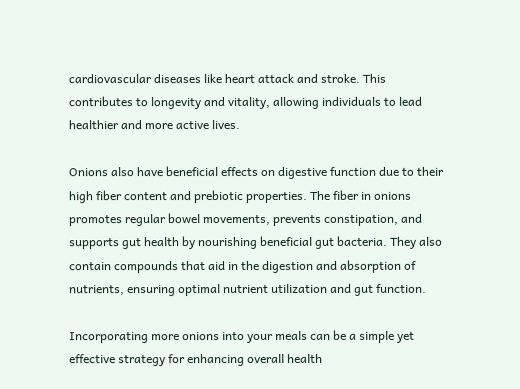cardiovascular diseases like heart attack and stroke. This contributes to longevity and vitality, allowing individuals to lead healthier and more active lives.

Onions also have beneficial effects on digestive function due to their high fiber content and prebiotic properties. The fiber in onions promotes regular bowel movements, prevents constipation, and supports gut health by nourishing beneficial gut bacteria. They also contain compounds that aid in the digestion and absorption of nutrients, ensuring optimal nutrient utilization and gut function.

Incorporating more onions into your meals can be a simple yet effective strategy for enhancing overall health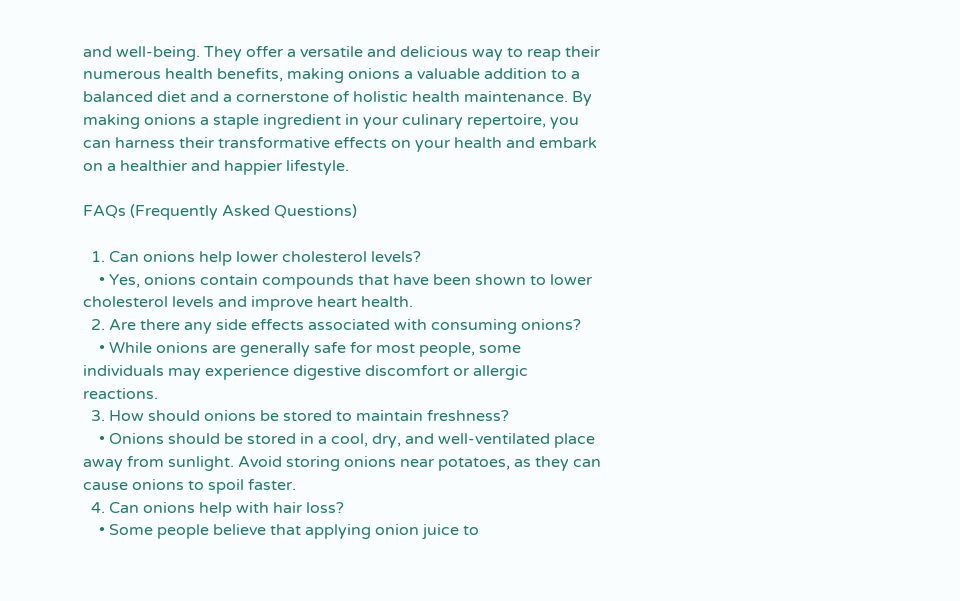and well-being. They offer a versatile and delicious way to reap their numerous health benefits, making onions a valuable addition to a balanced diet and a cornerstone of holistic health maintenance. By making onions a staple ingredient in your culinary repertoire, you can harness their transformative effects on your health and embark on a healthier and happier lifestyle.

FAQs (Frequently Asked Questions)

  1. Can onions help lower cholesterol levels?
    • Yes, onions contain compounds that have been shown to lower cholesterol levels and improve heart health.
  2. Are there any side effects associated with consuming onions?
    • While onions are generally safe for most people, some individuals may experience digestive discomfort or allergic reactions.
  3. How should onions be stored to maintain freshness?
    • Onions should be stored in a cool, dry, and well-ventilated place away from sunlight. Avoid storing onions near potatoes, as they can cause onions to spoil faster.
  4. Can onions help with hair loss?
    • Some people believe that applying onion juice to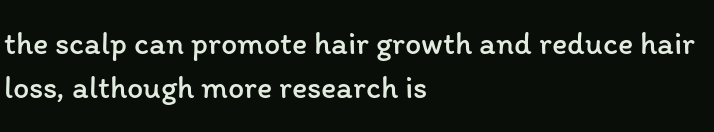the scalp can promote hair growth and reduce hair loss, although more research is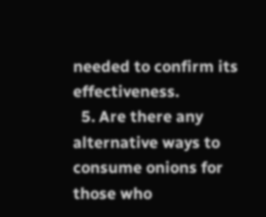needed to confirm its effectiveness.
  5. Are there any alternative ways to consume onions for those who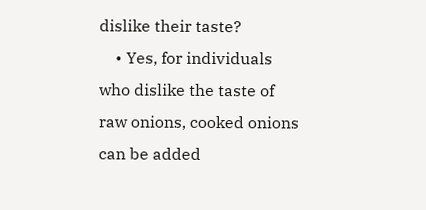dislike their taste?
    • Yes, for individuals who dislike the taste of raw onions, cooked onions can be added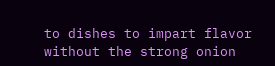to dishes to impart flavor without the strong onion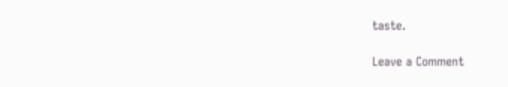taste.

Leave a Comment